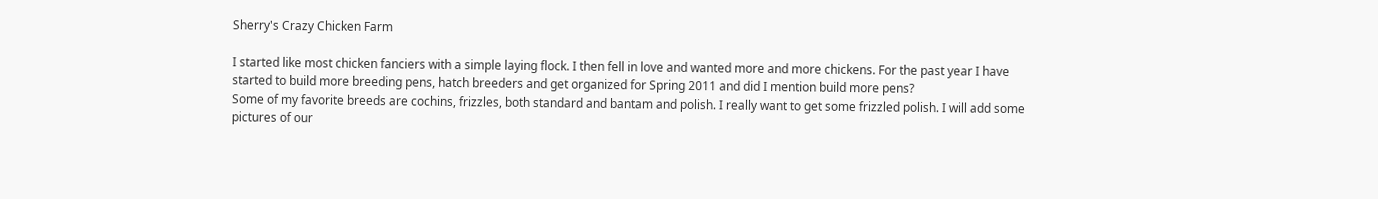Sherry's Crazy Chicken Farm

I started like most chicken fanciers with a simple laying flock. I then fell in love and wanted more and more chickens. For the past year I have started to build more breeding pens, hatch breeders and get organized for Spring 2011 and did I mention build more pens?
Some of my favorite breeds are cochins, frizzles, both standard and bantam and polish. I really want to get some frizzled polish. I will add some pictures of our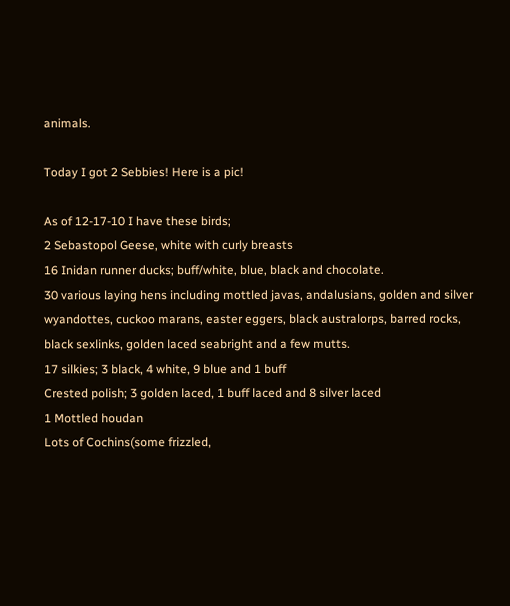animals.

Today I got 2 Sebbies! Here is a pic!

As of 12-17-10 I have these birds;
2 Sebastopol Geese, white with curly breasts
16 Inidan runner ducks; buff/white, blue, black and chocolate.
30 various laying hens including mottled javas, andalusians, golden and silver wyandottes, cuckoo marans, easter eggers, black australorps, barred rocks, black sexlinks, golden laced seabright and a few mutts.
17 silkies; 3 black, 4 white, 9 blue and 1 buff
Crested polish; 3 golden laced, 1 buff laced and 8 silver laced
1 Mottled houdan
Lots of Cochins(some frizzled,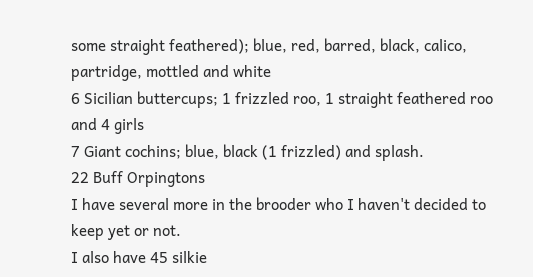some straight feathered); blue, red, barred, black, calico, partridge, mottled and white
6 Sicilian buttercups; 1 frizzled roo, 1 straight feathered roo and 4 girls
7 Giant cochins; blue, black (1 frizzled) and splash.
22 Buff Orpingtons
I have several more in the brooder who I haven't decided to keep yet or not.
I also have 45 silkie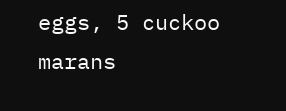eggs, 5 cuckoo marans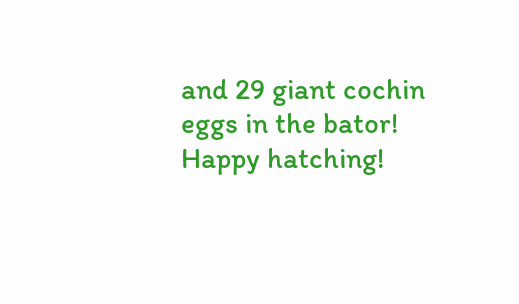and 29 giant cochin eggs in the bator! Happy hatching!